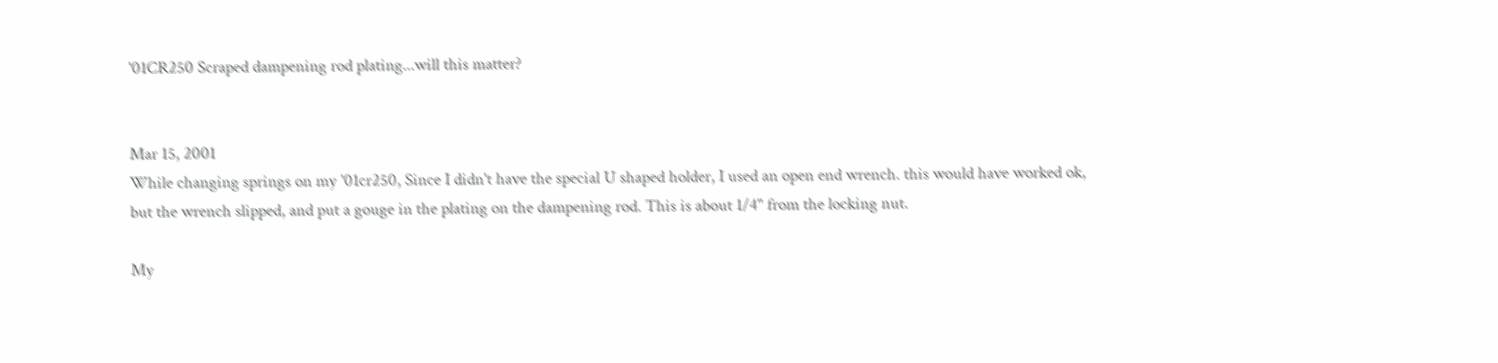'01CR250 Scraped dampening rod plating...will this matter?


Mar 15, 2001
While changing springs on my '01cr250, Since I didn't have the special U shaped holder, I used an open end wrench. this would have worked ok, but the wrench slipped, and put a gouge in the plating on the dampening rod. This is about 1/4" from the locking nut.

My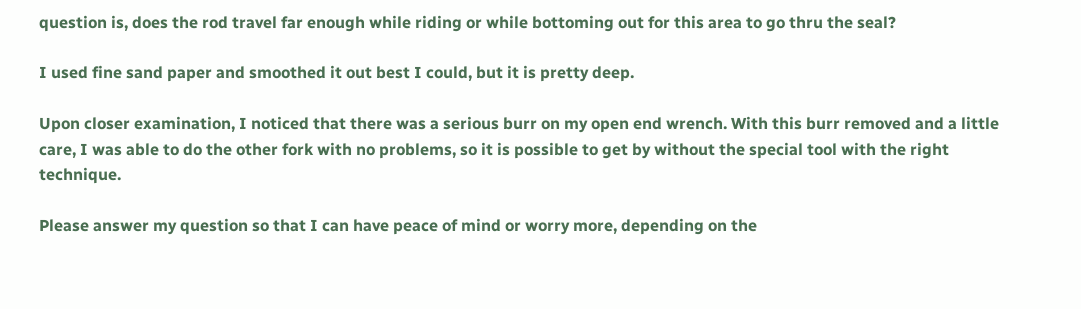question is, does the rod travel far enough while riding or while bottoming out for this area to go thru the seal?

I used fine sand paper and smoothed it out best I could, but it is pretty deep.

Upon closer examination, I noticed that there was a serious burr on my open end wrench. With this burr removed and a little care, I was able to do the other fork with no problems, so it is possible to get by without the special tool with the right technique.

Please answer my question so that I can have peace of mind or worry more, depending on the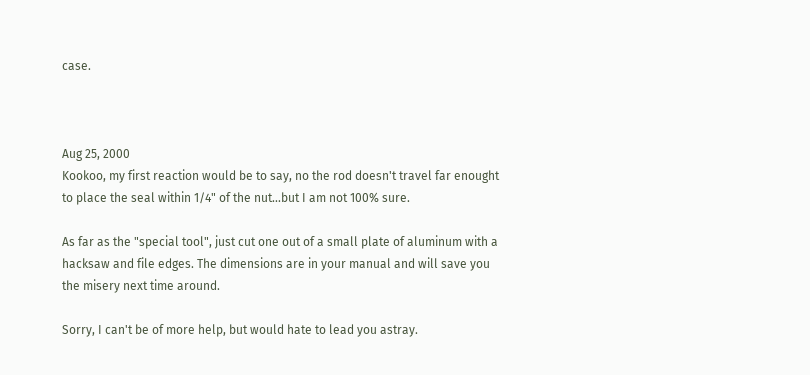case.



Aug 25, 2000
Kookoo, my first reaction would be to say, no the rod doesn't travel far enought to place the seal within 1/4" of the nut...but I am not 100% sure.

As far as the "special tool", just cut one out of a small plate of aluminum with a hacksaw and file edges. The dimensions are in your manual and will save you the misery next time around.

Sorry, I can't be of more help, but would hate to lead you astray.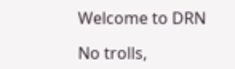Welcome to DRN

No trolls,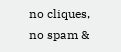no cliques, no spam &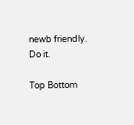newb friendly. Do it.

Top Bottom